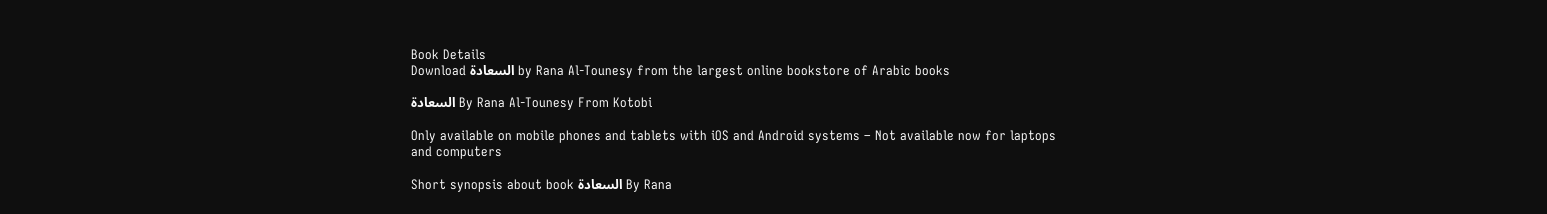Book Details
Download السعادة by Rana Al-Tounesy from the largest online bookstore of Arabic books

السعادة By Rana Al-Tounesy From Kotobi

Only available on mobile phones and tablets with iOS and Android systems – Not available now for laptops and computers

Short synopsis about book السعادة By Rana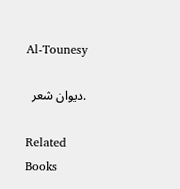Al-Tounesy

.ديوان شعر

Related Books